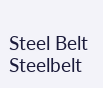Steel Belt Steelbelt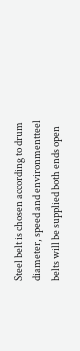Steel belt is chosen according to drum diameter, speed and environmentteel belts will be supplied both ends open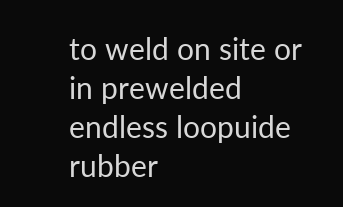to weld on site or in prewelded endless loopuide rubber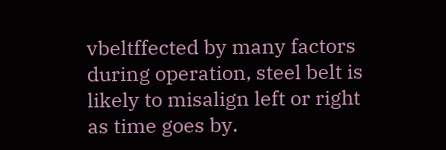vbeltffected by many factors during operation, steel belt is likely to misalign left or right as time goes by.